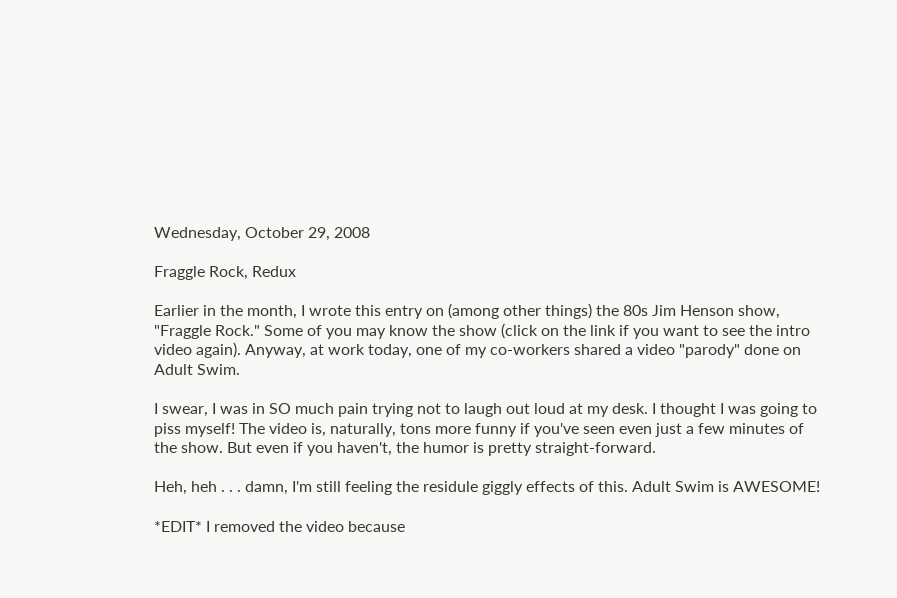Wednesday, October 29, 2008

Fraggle Rock, Redux

Earlier in the month, I wrote this entry on (among other things) the 80s Jim Henson show, "Fraggle Rock." Some of you may know the show (click on the link if you want to see the intro video again). Anyway, at work today, one of my co-workers shared a video "parody" done on Adult Swim.

I swear, I was in SO much pain trying not to laugh out loud at my desk. I thought I was going to piss myself! The video is, naturally, tons more funny if you've seen even just a few minutes of the show. But even if you haven't, the humor is pretty straight-forward.

Heh, heh . . . damn, I'm still feeling the residule giggly effects of this. Adult Swim is AWESOME!

*EDIT* I removed the video because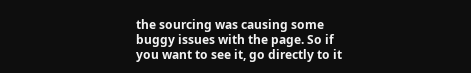the sourcing was causing some buggy issues with the page. So if you want to see it, go directly to it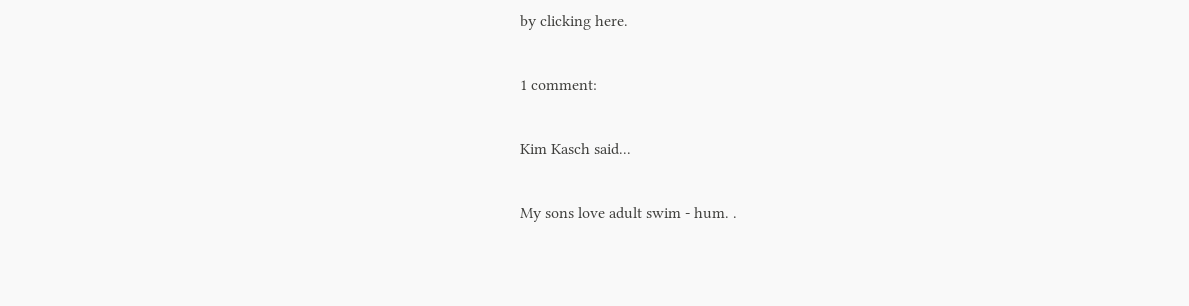by clicking here.

1 comment:

Kim Kasch said...

My sons love adult swim - hum. .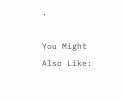.

You Might Also Like: